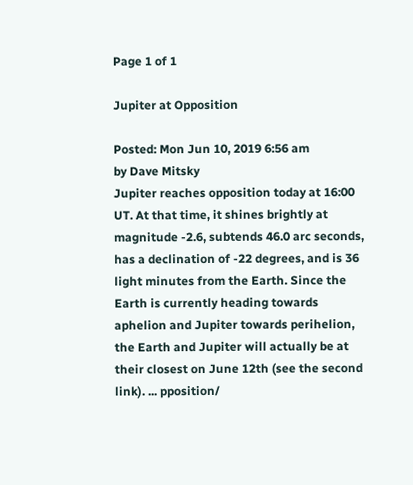Page 1 of 1

Jupiter at Opposition

Posted: Mon Jun 10, 2019 6:56 am
by Dave Mitsky
Jupiter reaches opposition today at 16:00 UT. At that time, it shines brightly at magnitude -2.6, subtends 46.0 arc seconds, has a declination of -22 degrees, and is 36 light minutes from the Earth. Since the Earth is currently heading towards aphelion and Jupiter towards perihelion, the Earth and Jupiter will actually be at their closest on June 12th (see the second link). ... pposition/